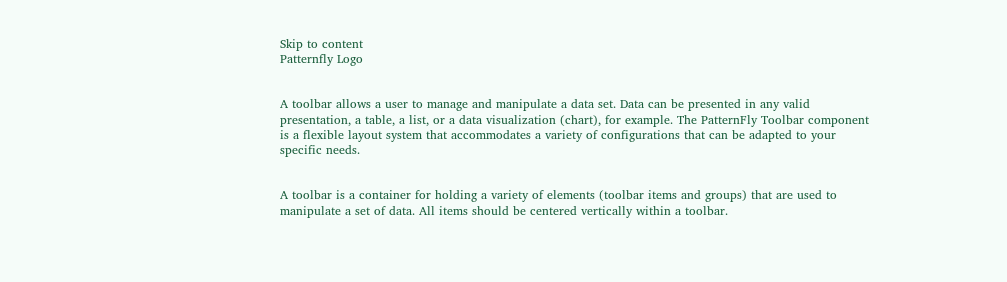Skip to content
Patternfly Logo


A toolbar allows a user to manage and manipulate a data set. Data can be presented in any valid presentation, a table, a list, or a data visualization (chart), for example. The PatternFly Toolbar component is a flexible layout system that accommodates a variety of configurations that can be adapted to your specific needs.


A toolbar is a container for holding a variety of elements (toolbar items and groups) that are used to manipulate a set of data. All items should be centered vertically within a toolbar.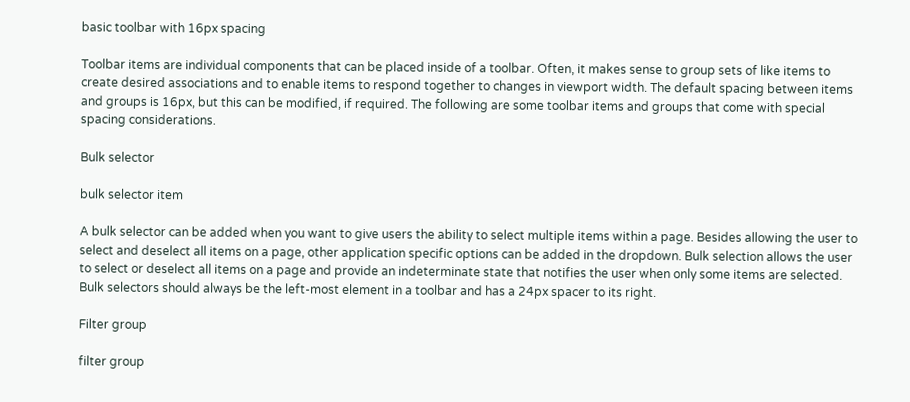basic toolbar with 16px spacing

Toolbar items are individual components that can be placed inside of a toolbar. Often, it makes sense to group sets of like items to create desired associations and to enable items to respond together to changes in viewport width. The default spacing between items and groups is 16px, but this can be modified, if required. The following are some toolbar items and groups that come with special spacing considerations.

Bulk selector

bulk selector item

A bulk selector can be added when you want to give users the ability to select multiple items within a page. Besides allowing the user to select and deselect all items on a page, other application specific options can be added in the dropdown. Bulk selection allows the user to select or deselect all items on a page and provide an indeterminate state that notifies the user when only some items are selected. Bulk selectors should always be the left-most element in a toolbar and has a 24px spacer to its right.

Filter group

filter group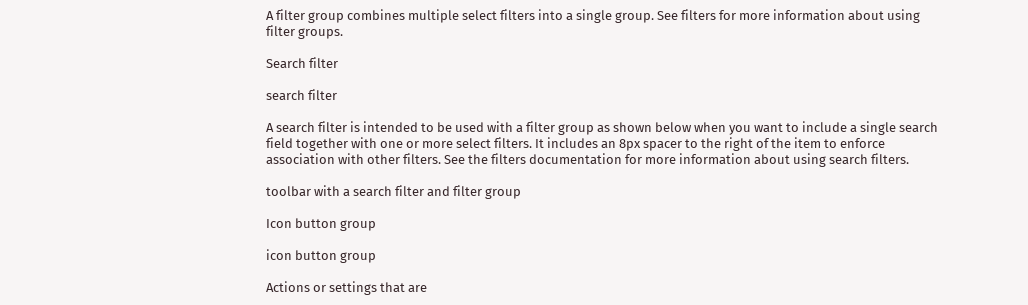A filter group combines multiple select filters into a single group. See filters for more information about using filter groups.

Search filter

search filter

A search filter is intended to be used with a filter group as shown below when you want to include a single search field together with one or more select filters. It includes an 8px spacer to the right of the item to enforce association with other filters. See the filters documentation for more information about using search filters.

toolbar with a search filter and filter group

Icon button group

icon button group

Actions or settings that are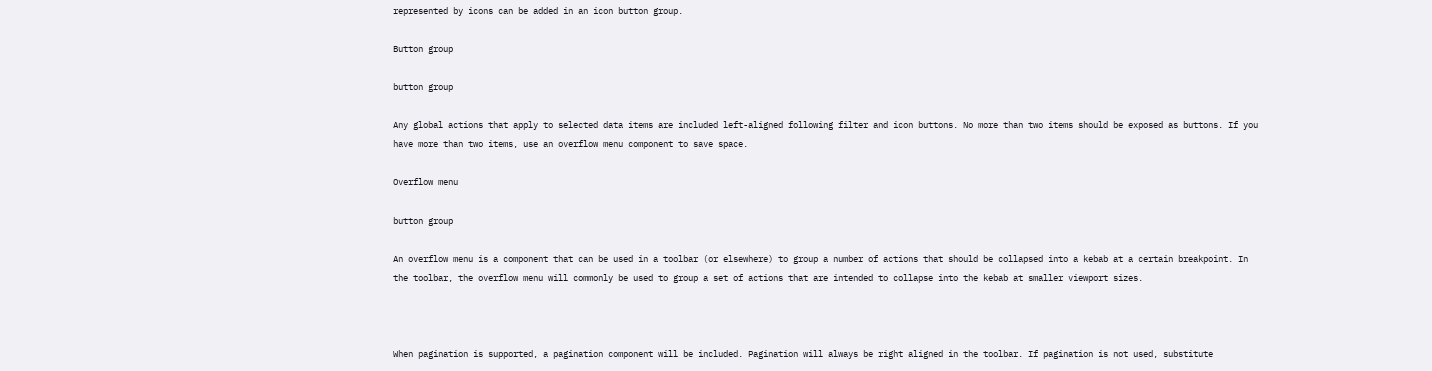represented by icons can be added in an icon button group.

Button group

button group

Any global actions that apply to selected data items are included left-aligned following filter and icon buttons. No more than two items should be exposed as buttons. If you have more than two items, use an overflow menu component to save space.

Overflow menu

button group

An overflow menu is a component that can be used in a toolbar (or elsewhere) to group a number of actions that should be collapsed into a kebab at a certain breakpoint. In the toolbar, the overflow menu will commonly be used to group a set of actions that are intended to collapse into the kebab at smaller viewport sizes.



When pagination is supported, a pagination component will be included. Pagination will always be right aligned in the toolbar. If pagination is not used, substitute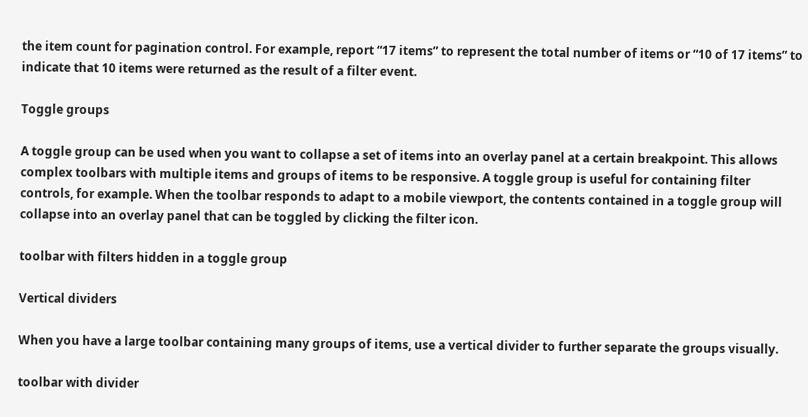the item count for pagination control. For example, report “17 items” to represent the total number of items or “10 of 17 items” to indicate that 10 items were returned as the result of a filter event.

Toggle groups

A toggle group can be used when you want to collapse a set of items into an overlay panel at a certain breakpoint. This allows complex toolbars with multiple items and groups of items to be responsive. A toggle group is useful for containing filter controls, for example. When the toolbar responds to adapt to a mobile viewport, the contents contained in a toggle group will collapse into an overlay panel that can be toggled by clicking the filter icon.

toolbar with filters hidden in a toggle group

Vertical dividers

When you have a large toolbar containing many groups of items, use a vertical divider to further separate the groups visually.

toolbar with divider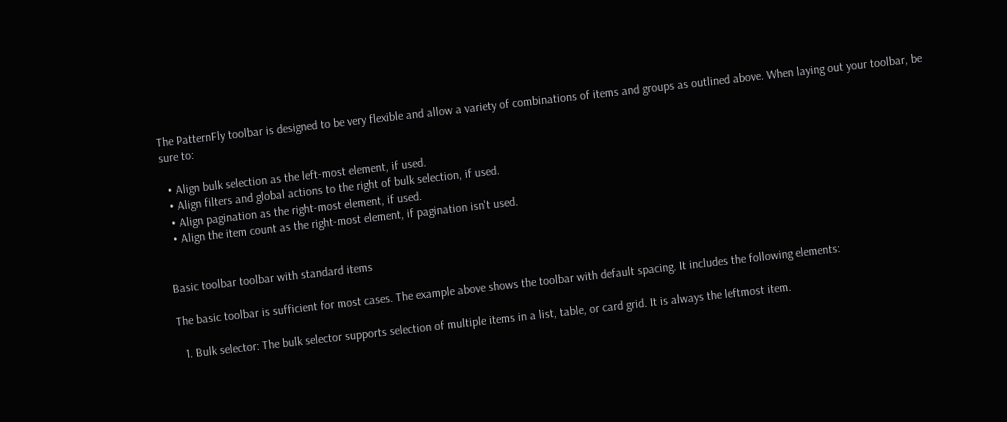The PatternFly toolbar is designed to be very flexible and allow a variety of combinations of items and groups as outlined above. When laying out your toolbar, be sure to:

  • Align bulk selection as the left-most element, if used.
  • Align filters and global actions to the right of bulk selection, if used.
  • Align pagination as the right-most element, if used.
  • Align the item count as the right-most element, if pagination isn't used.


Basic toolbar toolbar with standard items

The basic toolbar is sufficient for most cases. The example above shows the toolbar with default spacing. It includes the following elements:

  1. Bulk selector: The bulk selector supports selection of multiple items in a list, table, or card grid. It is always the leftmost item.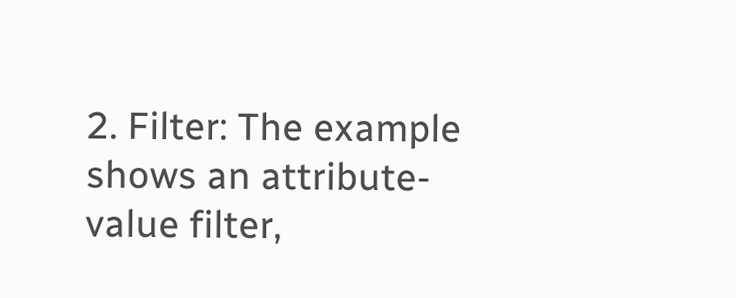2. Filter: The example shows an attribute-value filter,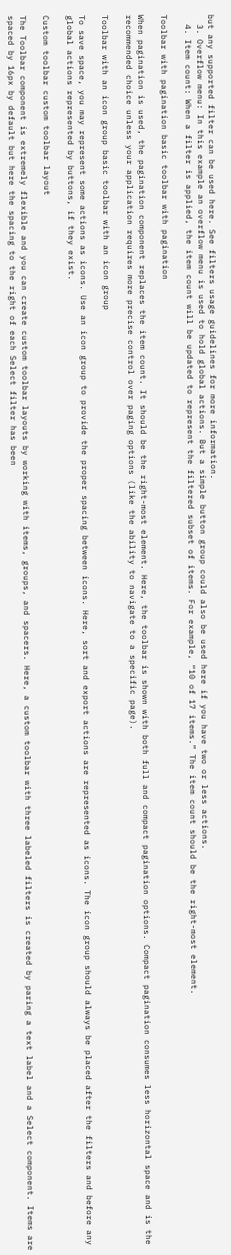but any supported filter can be used here. See filters usage guidelines for more information.
  3. Overflow menu: In this example an overflow menu is used to hold global actions. But a simple button group could also be used here if you have two or less actions.
  4. Item count: When a filter is applied, the item count will be updated to represent the filtered subset of items. For example, “10 of 17 items.” The item count should be the right-most element.

Toolbar with pagination basic toolbar with pagination

When pagination is used, the pagination component replaces the item count. It should be the right-most element. Here, the toolbar is shown with both full and compact pagination options. Compact pagination consumes less horizontal space and is the recommended choice unless your application requires more precise control over paging options (like the ability to navigate to a specific page).

Toolbar with an icon group basic toolbar with an icon group

To save space, you may represent some actions as icons. Use an icon group to provide the proper spacing between icons. Here, sort and export actions are represented as icons. The icon group should always be placed after the filters and before any global actions represented by buttons, if they exist.

Custom toolbar custom toolbar layout

The Toolbar component is extremely flexible and you can create custom toolbar layouts by working with items, groups, and spacers. Here, a custom toolbar with three labeled filters is created by paring a text label and a Select component. Items are spaced by 16px by default but here the spacing to the right of each Select filter has been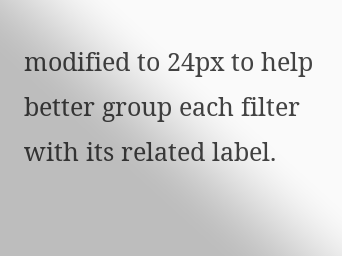modified to 24px to help better group each filter with its related label.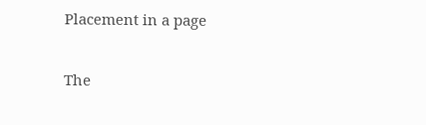Placement in a page

The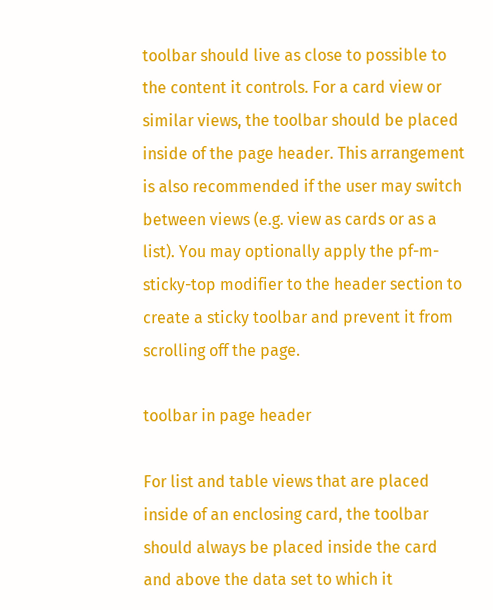toolbar should live as close to possible to the content it controls. For a card view or similar views, the toolbar should be placed inside of the page header. This arrangement is also recommended if the user may switch between views (e.g. view as cards or as a list). You may optionally apply the pf-m-sticky-top modifier to the header section to create a sticky toolbar and prevent it from scrolling off the page.

toolbar in page header

For list and table views that are placed inside of an enclosing card, the toolbar should always be placed inside the card and above the data set to which it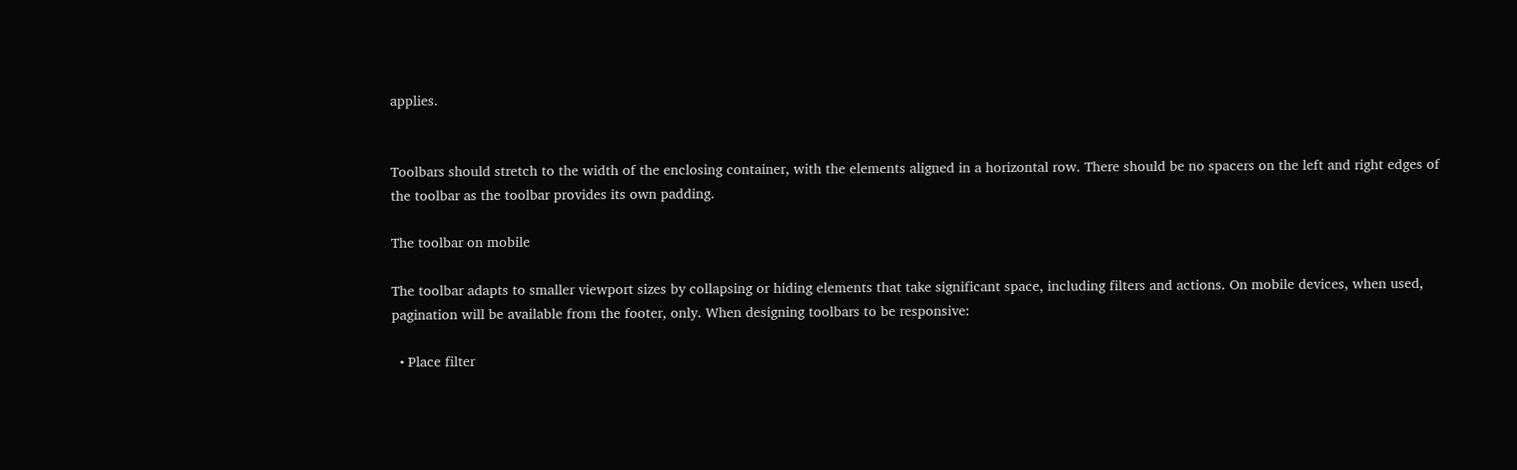applies.


Toolbars should stretch to the width of the enclosing container, with the elements aligned in a horizontal row. There should be no spacers on the left and right edges of the toolbar as the toolbar provides its own padding.

The toolbar on mobile

The toolbar adapts to smaller viewport sizes by collapsing or hiding elements that take significant space, including filters and actions. On mobile devices, when used, pagination will be available from the footer, only. When designing toolbars to be responsive:

  • Place filter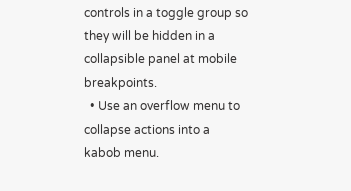controls in a toggle group so they will be hidden in a collapsible panel at mobile breakpoints.
  • Use an overflow menu to collapse actions into a kabob menu.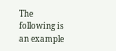The following is an example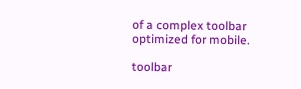of a complex toolbar optimized for mobile.

toolbar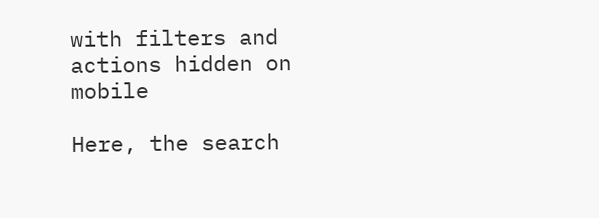with filters and actions hidden on mobile

Here, the search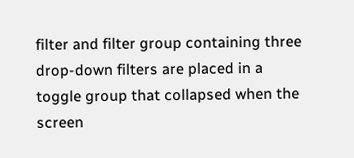filter and filter group containing three drop-down filters are placed in a toggle group that collapsed when the screen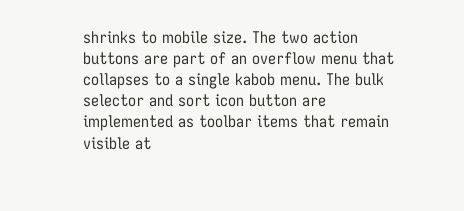shrinks to mobile size. The two action buttons are part of an overflow menu that collapses to a single kabob menu. The bulk selector and sort icon button are implemented as toolbar items that remain visible at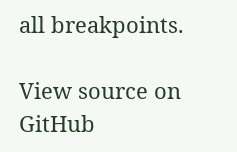all breakpoints.

View source on GitHub